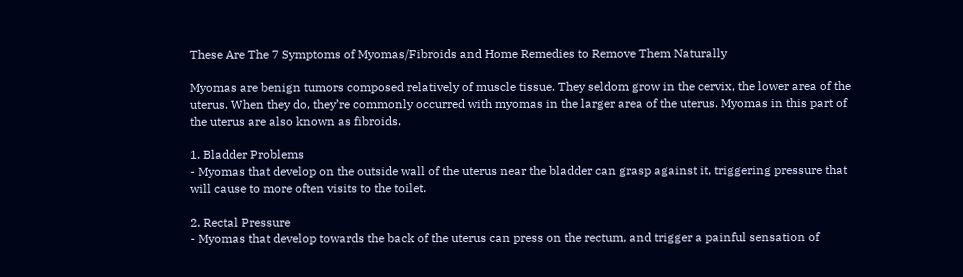These Are The 7 Symptoms of Myomas/Fibroids and Home Remedies to Remove Them Naturally

Myomas are benign tumors composed relatively of muscle tissue. They seldom grow in the cervix, the lower area of the uterus. When they do, they’re commonly occurred with myomas in the larger area of the uterus. Myomas in this part of the uterus are also known as fibroids.

1. Bladder Problems
- Myomas that develop on the outside wall of the uterus near the bladder can grasp against it, triggering pressure that will cause to more often visits to the toilet.

2. Rectal Pressure
- Myomas that develop towards the back of the uterus can press on the rectum, and trigger a painful sensation of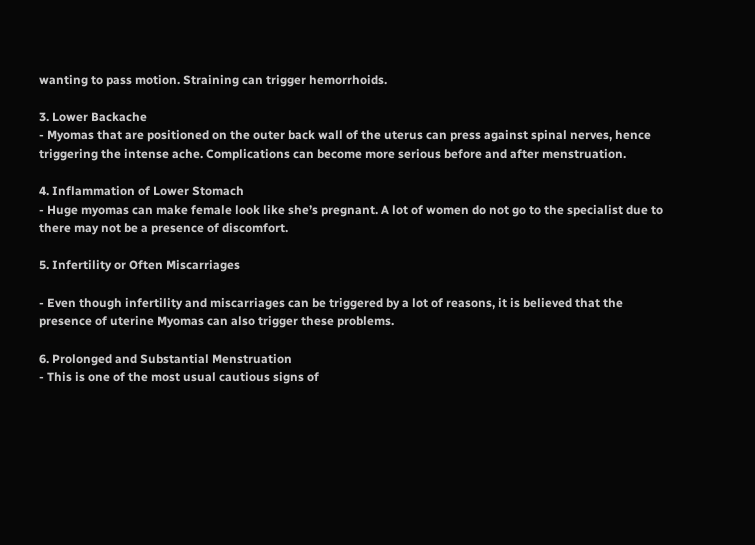wanting to pass motion. Straining can trigger hemorrhoids.

3. Lower Backache
- Myomas that are positioned on the outer back wall of the uterus can press against spinal nerves, hence triggering the intense ache. Complications can become more serious before and after menstruation.

4. Inflammation of Lower Stomach
- Huge myomas can make female look like she’s pregnant. A lot of women do not go to the specialist due to there may not be a presence of discomfort.

5. Infertility or Often Miscarriages

- Even though infertility and miscarriages can be triggered by a lot of reasons, it is believed that the presence of uterine Myomas can also trigger these problems.

6. Prolonged and Substantial Menstruation
- This is one of the most usual cautious signs of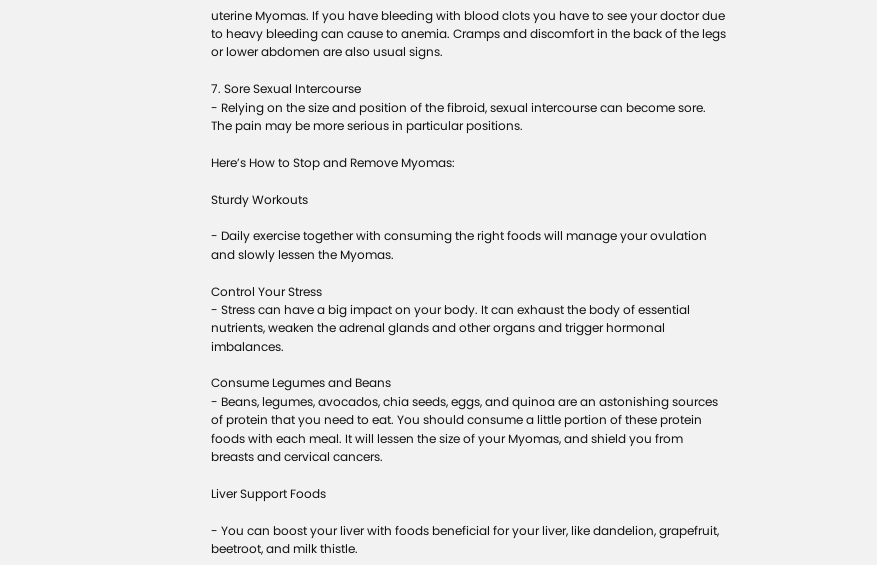uterine Myomas. If you have bleeding with blood clots you have to see your doctor due to heavy bleeding can cause to anemia. Cramps and discomfort in the back of the legs or lower abdomen are also usual signs.

7. Sore Sexual Intercourse
- Relying on the size and position of the fibroid, sexual intercourse can become sore. The pain may be more serious in particular positions.

Here’s How to Stop and Remove Myomas:

Sturdy Workouts

- Daily exercise together with consuming the right foods will manage your ovulation and slowly lessen the Myomas.

Control Your Stress
- Stress can have a big impact on your body. It can exhaust the body of essential nutrients, weaken the adrenal glands and other organs and trigger hormonal imbalances.

Consume Legumes and Beans
- Beans, legumes, avocados, chia seeds, eggs, and quinoa are an astonishing sources of protein that you need to eat. You should consume a little portion of these protein foods with each meal. It will lessen the size of your Myomas, and shield you from breasts and cervical cancers.

Liver Support Foods

- You can boost your liver with foods beneficial for your liver, like dandelion, grapefruit, beetroot, and milk thistle.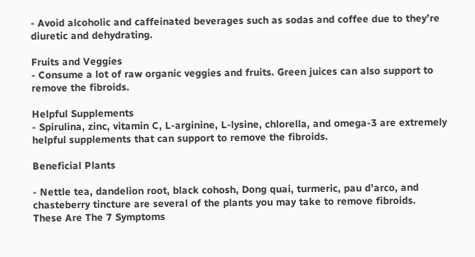- Avoid alcoholic and caffeinated beverages such as sodas and coffee due to they’re diuretic and dehydrating.

Fruits and Veggies
- Consume a lot of raw organic veggies and fruits. Green juices can also support to remove the fibroids.

Helpful Supplements
- Spirulina, zinc, vitamin C, L-arginine, L-lysine, chlorella, and omega-3 are extremely helpful supplements that can support to remove the fibroids.

Beneficial Plants

- Nettle tea, dandelion root, black cohosh, Dong quai, turmeric, pau d’arco, and chasteberry tincture are several of the plants you may take to remove fibroids.
These Are The 7 Symptoms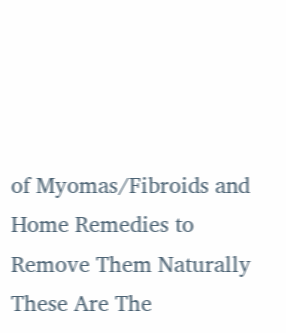of Myomas/Fibroids and Home Remedies to Remove Them Naturally These Are The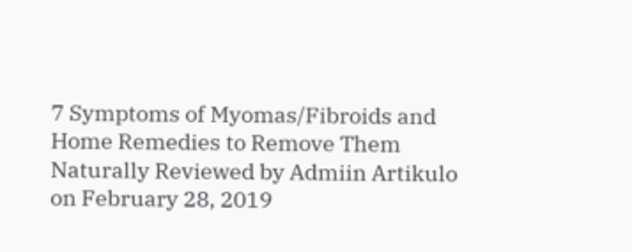7 Symptoms of Myomas/Fibroids and Home Remedies to Remove Them Naturally Reviewed by Admiin Artikulo on February 28, 2019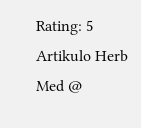Rating: 5
Artikulo Herb Med @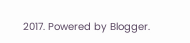2017. Powered by Blogger.